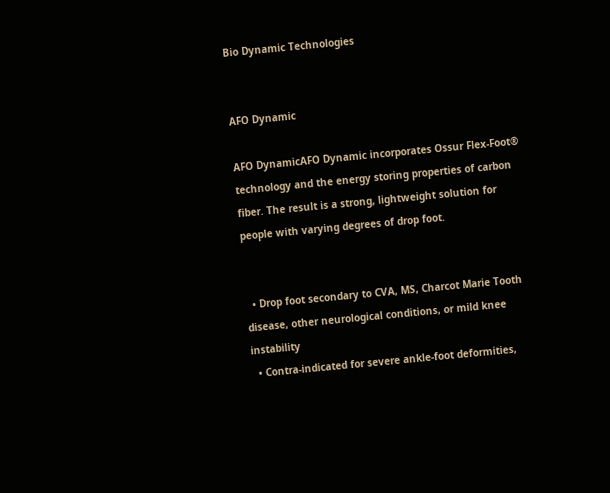Bio Dynamic Technologies


AFO Dynamic

AFO DynamicAFO Dynamic incorporates Ossur Flex-Foot® technology and the energy storing properties of carbon fiber. The result is a strong, lightweight solution for people with varying degrees of drop foot.


  • Drop foot secondary to CVA, MS, Charcot Marie Tooth disease, other neurological conditions, or mild knee instability
  • Contra-indicated for severe ankle-foot deformities,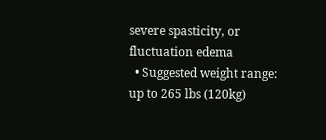severe spasticity, or fluctuation edema
  • Suggested weight range: up to 265 lbs (120kg)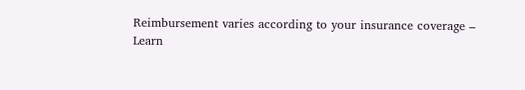Reimbursement varies according to your insurance coverage –
Learn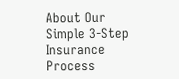About Our Simple 3-Step Insurance Process